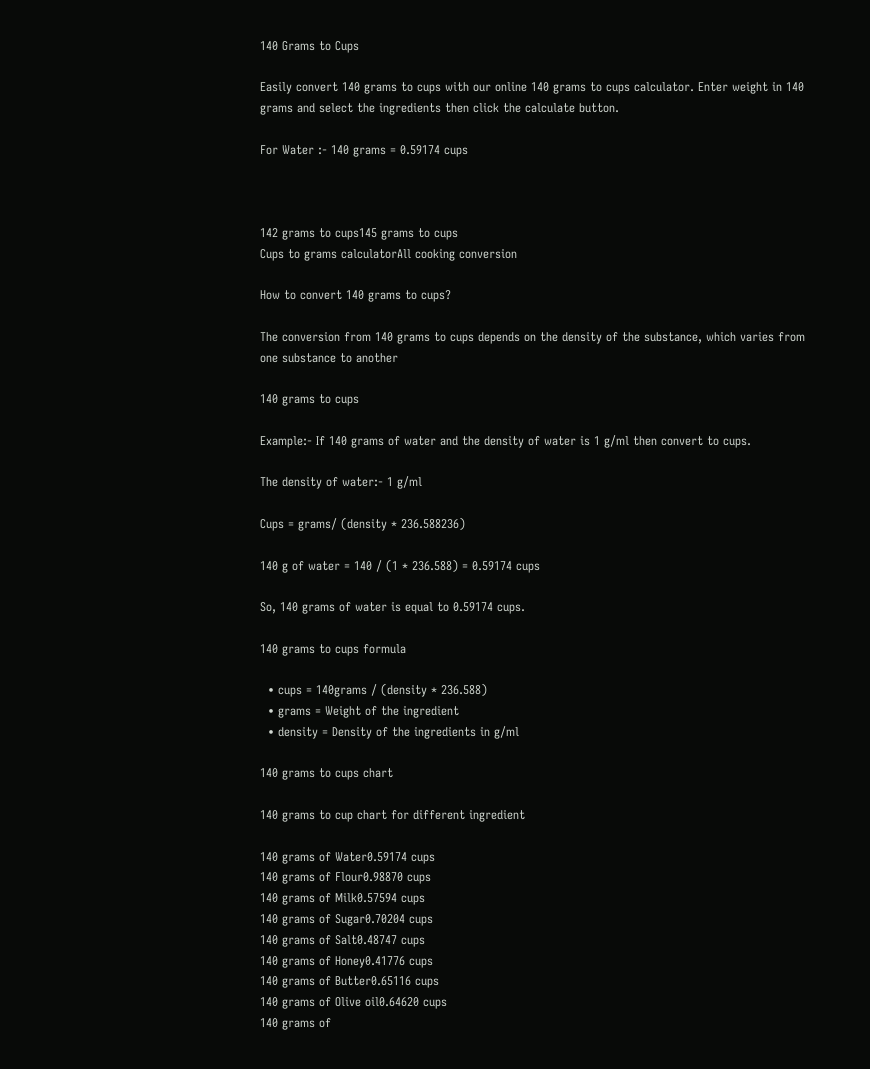140 Grams to Cups

Easily convert 140 grams to cups with our online 140 grams to cups calculator. Enter weight in 140 grams and select the ingredients then click the calculate button.

For Water :- 140 grams = 0.59174 cups



142 grams to cups145 grams to cups
Cups to grams calculatorAll cooking conversion

How to convert 140 grams to cups?

The conversion from 140 grams to cups depends on the density of the substance, which varies from one substance to another

140 grams to cups

Example:- If 140 grams of water and the density of water is 1 g/ml then convert to cups.

The density of water:- 1 g/ml

Cups = grams/ (density * 236.588236)

140 g of water = 140 / (1 * 236.588) = 0.59174 cups

So, 140 grams of water is equal to 0.59174 cups.

140 grams to cups formula

  • cups = 140grams / (density * 236.588)
  • grams = Weight of the ingredient
  • density = Density of the ingredients in g/ml

140 grams to cups chart

140 grams to cup chart for different ingredient

140 grams of Water0.59174 cups
140 grams of Flour0.98870 cups
140 grams of Milk0.57594 cups
140 grams of Sugar0.70204 cups
140 grams of Salt0.48747 cups
140 grams of Honey0.41776 cups
140 grams of Butter0.65116 cups
140 grams of Olive oil0.64620 cups
140 grams of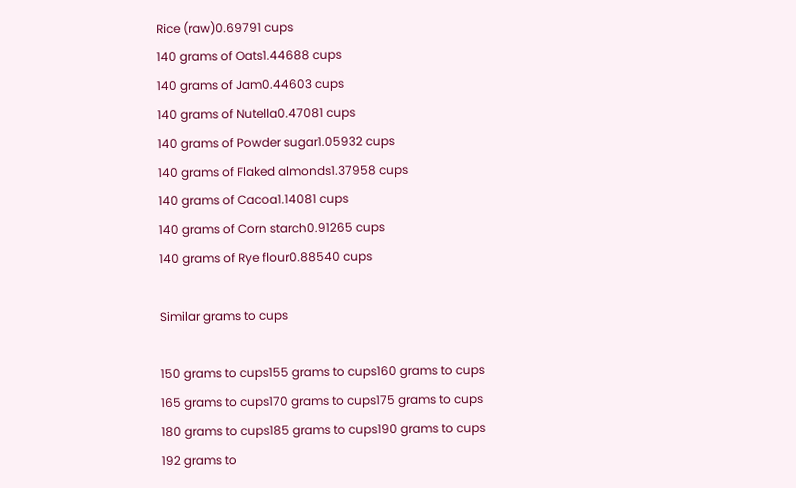Rice (raw)0.69791 cups
140 grams of Oats1.44688 cups
140 grams of Jam0.44603 cups
140 grams of Nutella0.47081 cups
140 grams of Powder sugar1.05932 cups
140 grams of Flaked almonds1.37958 cups
140 grams of Cacoa1.14081 cups
140 grams of Corn starch0.91265 cups
140 grams of Rye flour0.88540 cups

Similar grams to cups

150 grams to cups155 grams to cups160 grams to cups
165 grams to cups170 grams to cups175 grams to cups
180 grams to cups185 grams to cups190 grams to cups
192 grams to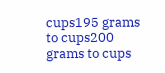cups195 grams to cups200 grams to cups